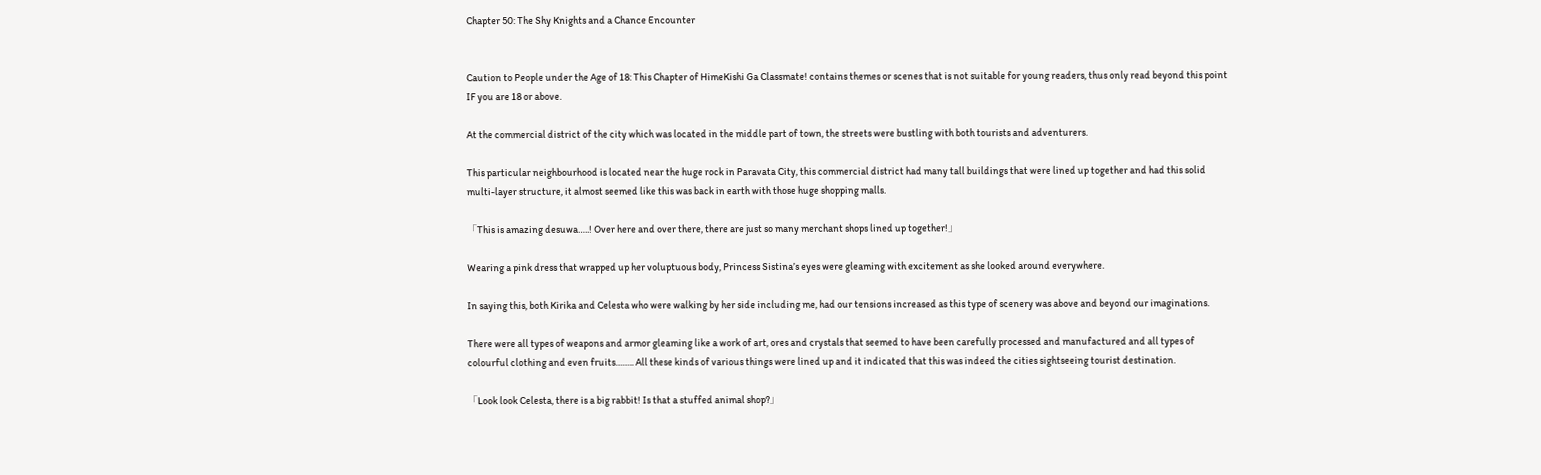Chapter 50: The Shy Knights and a Chance Encounter


Caution to People under the Age of 18: This Chapter of HimeKishi Ga Classmate! contains themes or scenes that is not suitable for young readers, thus only read beyond this point IF you are 18 or above.

At the commercial district of the city which was located in the middle part of town, the streets were bustling with both tourists and adventurers.

This particular neighbourhood is located near the huge rock in Paravata City, this commercial district had many tall buildings that were lined up together and had this solid multi-layer structure, it almost seemed like this was back in earth with those huge shopping malls.

「This is amazing desuwa…..! Over here and over there, there are just so many merchant shops lined up together!」

Wearing a pink dress that wrapped up her voluptuous body, Princess Sistina’s eyes were gleaming with excitement as she looked around everywhere.

In saying this, both Kirika and Celesta who were walking by her side including me, had our tensions increased as this type of scenery was above and beyond our imaginations.

There were all types of weapons and armor gleaming like a work of art, ores and crystals that seemed to have been carefully processed and manufactured and all types of colourful clothing and even fruits…….. All these kinds of various things were lined up and it indicated that this was indeed the cities sightseeing tourist destination.

「Look look Celesta, there is a big rabbit! Is that a stuffed animal shop?」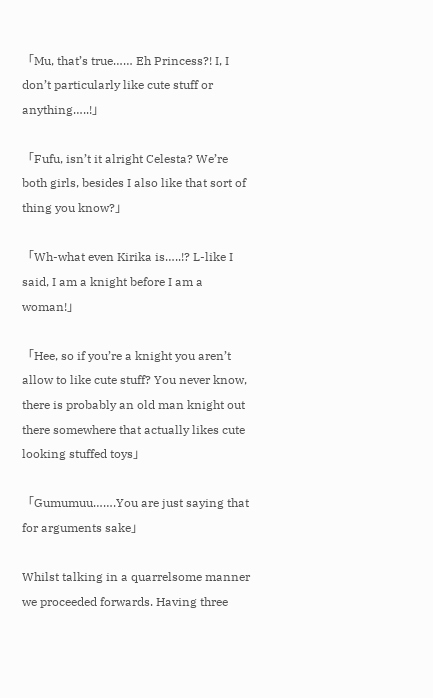「Mu, that’s true…… Eh Princess?! I, I don’t particularly like cute stuff or anything…..!」

「Fufu, isn’t it alright Celesta? We’re both girls, besides I also like that sort of thing you know?」

「Wh-what even Kirika is…..!? L-like I said, I am a knight before I am a woman!」

「Hee, so if you’re a knight you aren’t allow to like cute stuff? You never know, there is probably an old man knight out there somewhere that actually likes cute looking stuffed toys」

「Gumumuu…….You are just saying that for arguments sake」

Whilst talking in a quarrelsome manner we proceeded forwards. Having three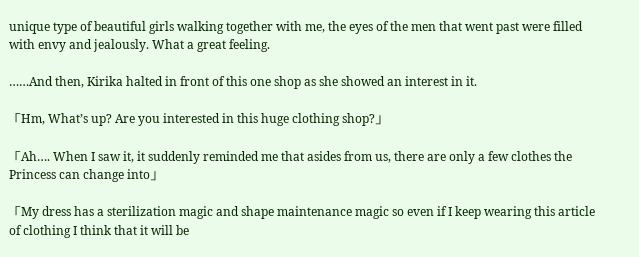unique type of beautiful girls walking together with me, the eyes of the men that went past were filled with envy and jealously. What a great feeling.

……And then, Kirika halted in front of this one shop as she showed an interest in it.

「Hm, What’s up? Are you interested in this huge clothing shop?」

「Ah…. When I saw it, it suddenly reminded me that asides from us, there are only a few clothes the Princess can change into」

「My dress has a sterilization magic and shape maintenance magic so even if I keep wearing this article of clothing I think that it will be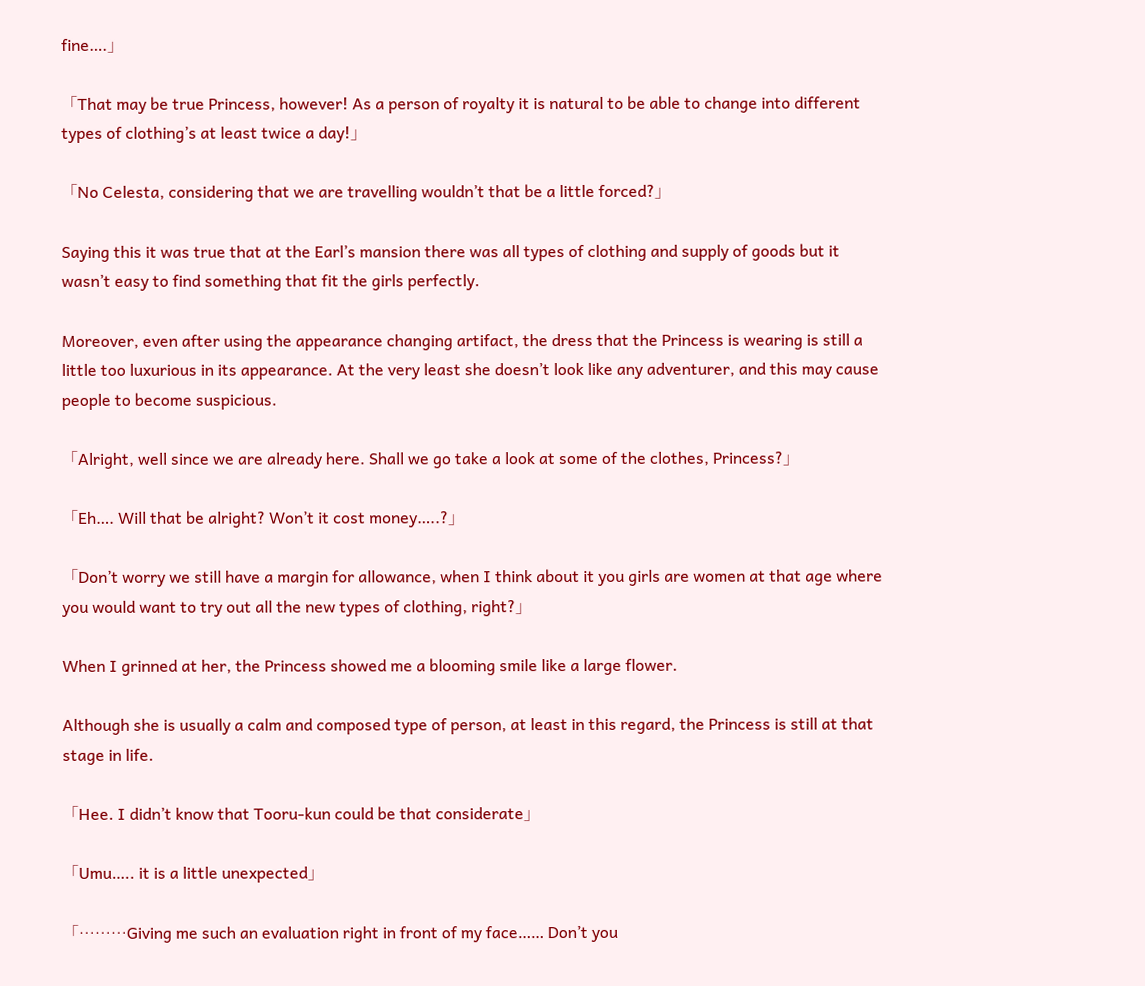fine….」

「That may be true Princess, however! As a person of royalty it is natural to be able to change into different types of clothing’s at least twice a day!」

「No Celesta, considering that we are travelling wouldn’t that be a little forced?」

Saying this it was true that at the Earl’s mansion there was all types of clothing and supply of goods but it wasn’t easy to find something that fit the girls perfectly.

Moreover, even after using the appearance changing artifact, the dress that the Princess is wearing is still a little too luxurious in its appearance. At the very least she doesn’t look like any adventurer, and this may cause people to become suspicious.

「Alright, well since we are already here. Shall we go take a look at some of the clothes, Princess?」

「Eh…. Will that be alright? Won’t it cost money…..?」

「Don’t worry we still have a margin for allowance, when I think about it you girls are women at that age where you would want to try out all the new types of clothing, right?」

When I grinned at her, the Princess showed me a blooming smile like a large flower.

Although she is usually a calm and composed type of person, at least in this regard, the Princess is still at that stage in life.

「Hee. I didn’t know that Tooru-kun could be that considerate」

「Umu….. it is a little unexpected」

「………Giving me such an evaluation right in front of my face…… Don’t you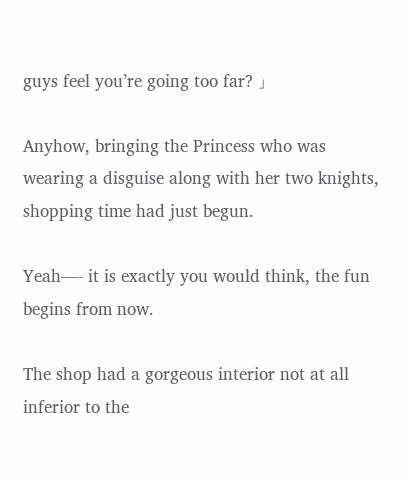guys feel you’re going too far? 」

Anyhow, bringing the Princess who was wearing a disguise along with her two knights, shopping time had just begun.

Yeah—- it is exactly you would think, the fun begins from now.

The shop had a gorgeous interior not at all inferior to the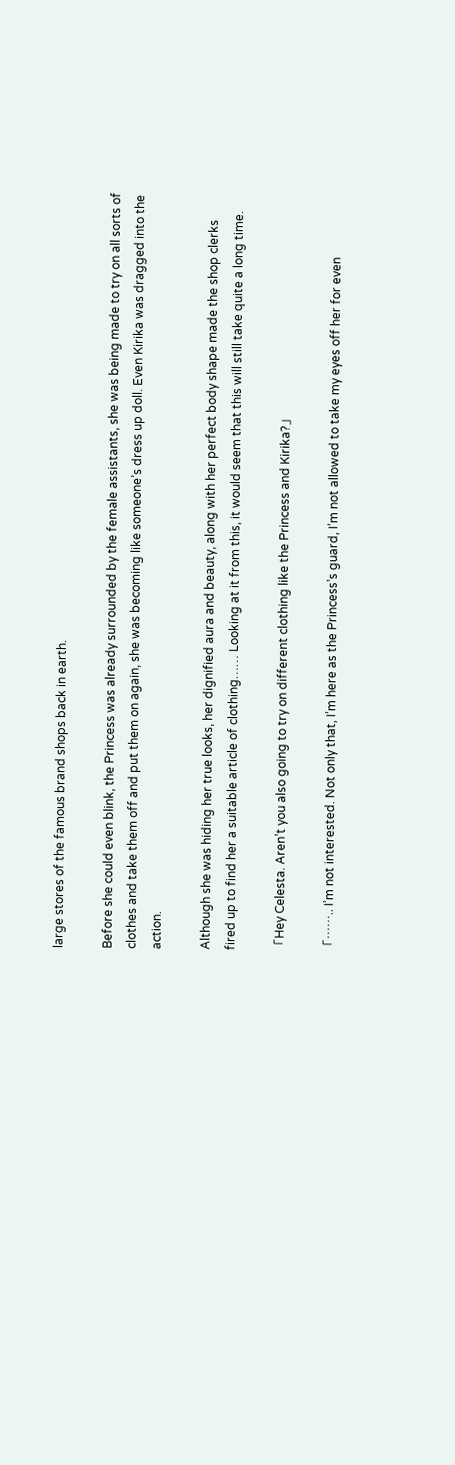large stores of the famous brand shops back in earth.

Before she could even blink, the Princess was already surrounded by the female assistants, she was being made to try on all sorts of clothes and take them off and put them on again, she was becoming like someone’s dress up doll. Even Kirika was dragged into the action.

Although she was hiding her true looks, her dignified aura and beauty, along with her perfect body shape made the shop clerks fired up to find her a suitable article of clothing…… Looking at it from this, it would seem that this will still take quite a long time.

「Hey Celesta. Aren’t you also going to try on different clothing like the Princess and Kirika?」

「…….. I’m not interested. Not only that, I’m here as the Princess’s guard, I’m not allowed to take my eyes off her for even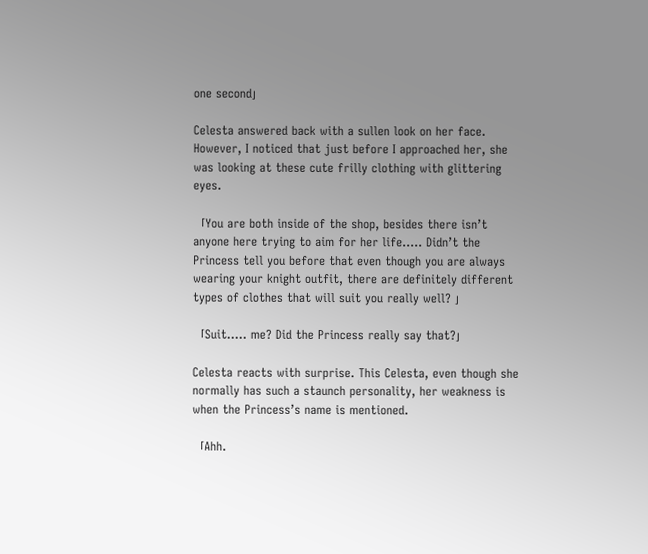one second」

Celesta answered back with a sullen look on her face. However, I noticed that just before I approached her, she was looking at these cute frilly clothing with glittering eyes.

「You are both inside of the shop, besides there isn’t anyone here trying to aim for her life….. Didn’t the Princess tell you before that even though you are always wearing your knight outfit, there are definitely different types of clothes that will suit you really well? 」

「Suit….. me? Did the Princess really say that?」

Celesta reacts with surprise. This Celesta, even though she normally has such a staunch personality, her weakness is when the Princess’s name is mentioned.

「Ahh.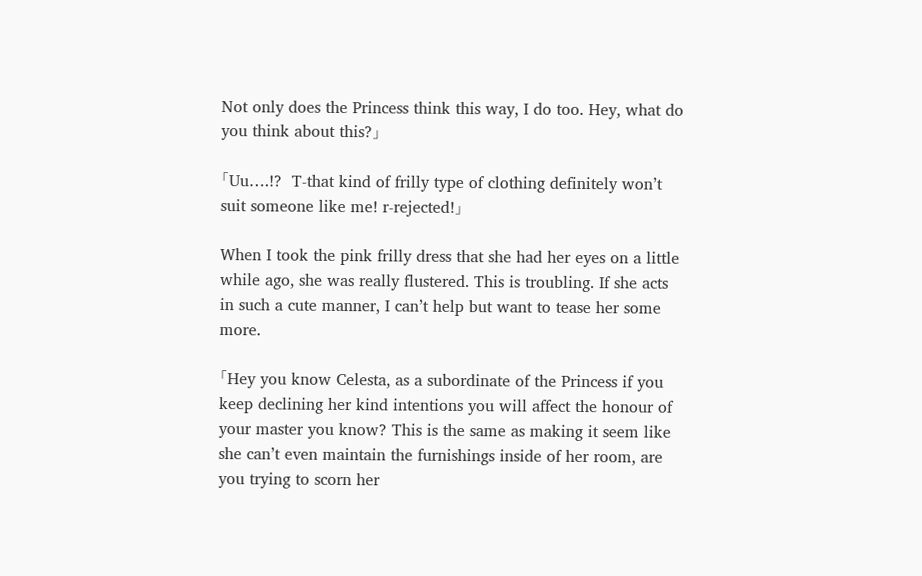Not only does the Princess think this way, I do too. Hey, what do you think about this?」

「Uu….!?  T-that kind of frilly type of clothing definitely won’t suit someone like me! r-rejected!」

When I took the pink frilly dress that she had her eyes on a little while ago, she was really flustered. This is troubling. If she acts in such a cute manner, I can’t help but want to tease her some more.

「Hey you know Celesta, as a subordinate of the Princess if you keep declining her kind intentions you will affect the honour of your master you know? This is the same as making it seem like she can’t even maintain the furnishings inside of her room, are you trying to scorn her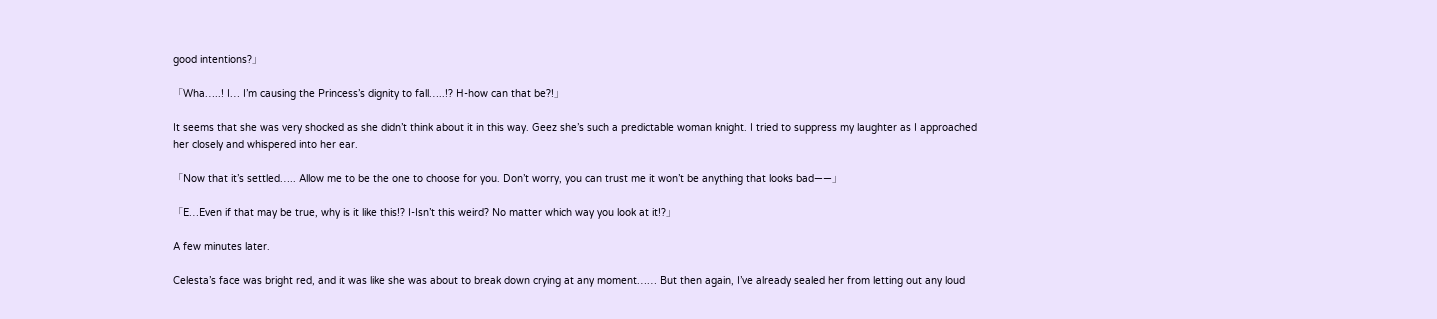good intentions?」

「Wha…..! I… I’m causing the Princess’s dignity to fall…..!? H-how can that be?!」

It seems that she was very shocked as she didn’t think about it in this way. Geez she’s such a predictable woman knight. I tried to suppress my laughter as I approached her closely and whispered into her ear.

「Now that it’s settled….. Allow me to be the one to choose for you. Don’t worry, you can trust me it won’t be anything that looks bad——」

「E…Even if that may be true, why is it like this!? I-Isn’t this weird? No matter which way you look at it!?」

A few minutes later.

Celesta’s face was bright red, and it was like she was about to break down crying at any moment…… But then again, I’ve already sealed her from letting out any loud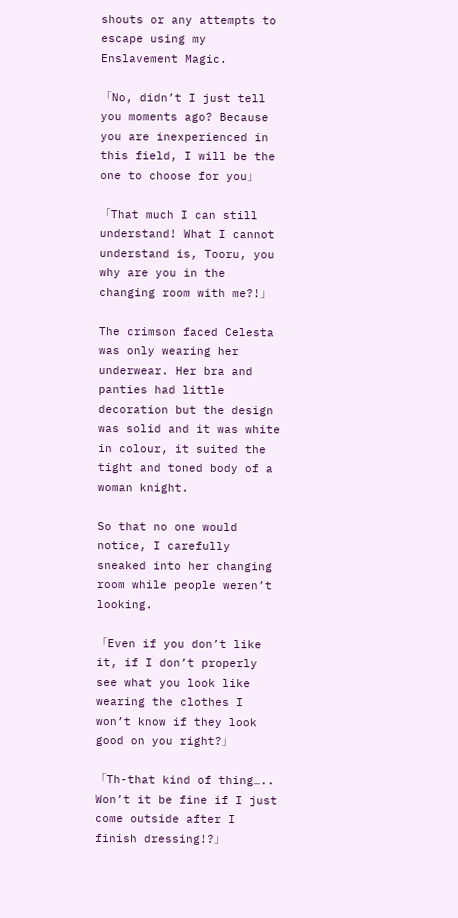shouts or any attempts to escape using my Enslavement Magic.

「No, didn’t I just tell you moments ago? Because you are inexperienced in this field, I will be the one to choose for you」

「That much I can still understand! What I cannot understand is, Tooru, you why are you in the changing room with me?!」

The crimson faced Celesta was only wearing her underwear. Her bra and panties had little decoration but the design was solid and it was white in colour, it suited the tight and toned body of a woman knight.

So that no one would notice, I carefully sneaked into her changing room while people weren’t looking.

「Even if you don’t like it, if I don’t properly see what you look like wearing the clothes I won’t know if they look good on you right?」

「Th-that kind of thing….. Won’t it be fine if I just come outside after I finish dressing!?」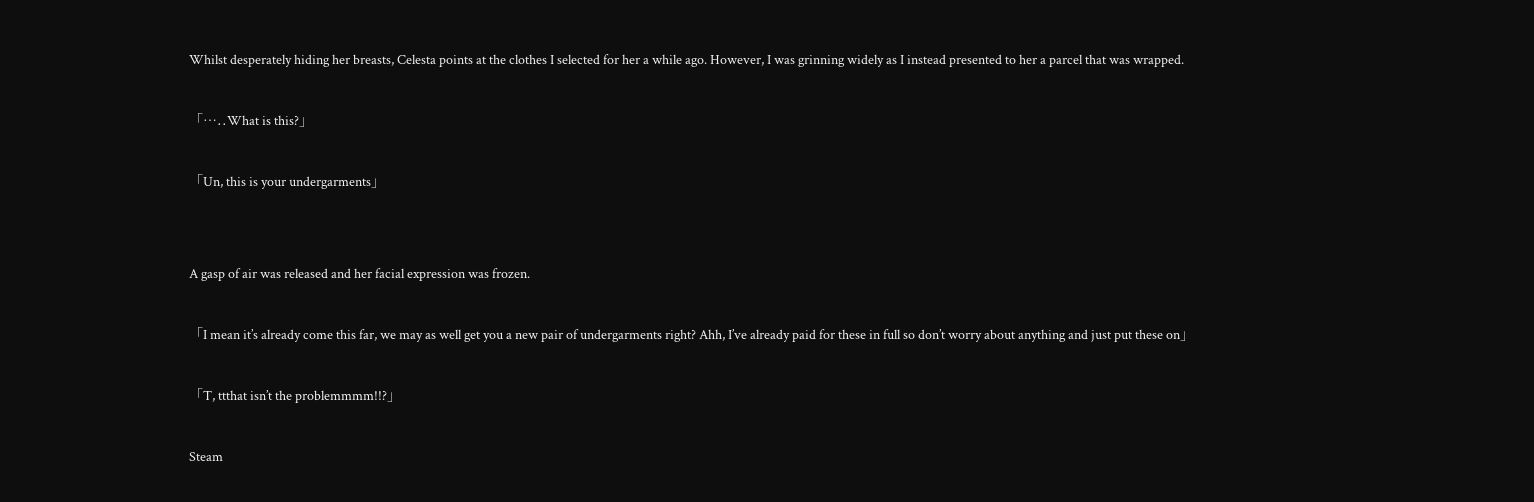Whilst desperately hiding her breasts, Celesta points at the clothes I selected for her a while ago. However, I was grinning widely as I instead presented to her a parcel that was wrapped.

「…..What is this?」

「Un, this is your undergarments」


A gasp of air was released and her facial expression was frozen.

「I mean it’s already come this far, we may as well get you a new pair of undergarments right? Ahh, I’ve already paid for these in full so don’t worry about anything and just put these on」

「T, ttthat isn’t the problemmmm!!?」

Steam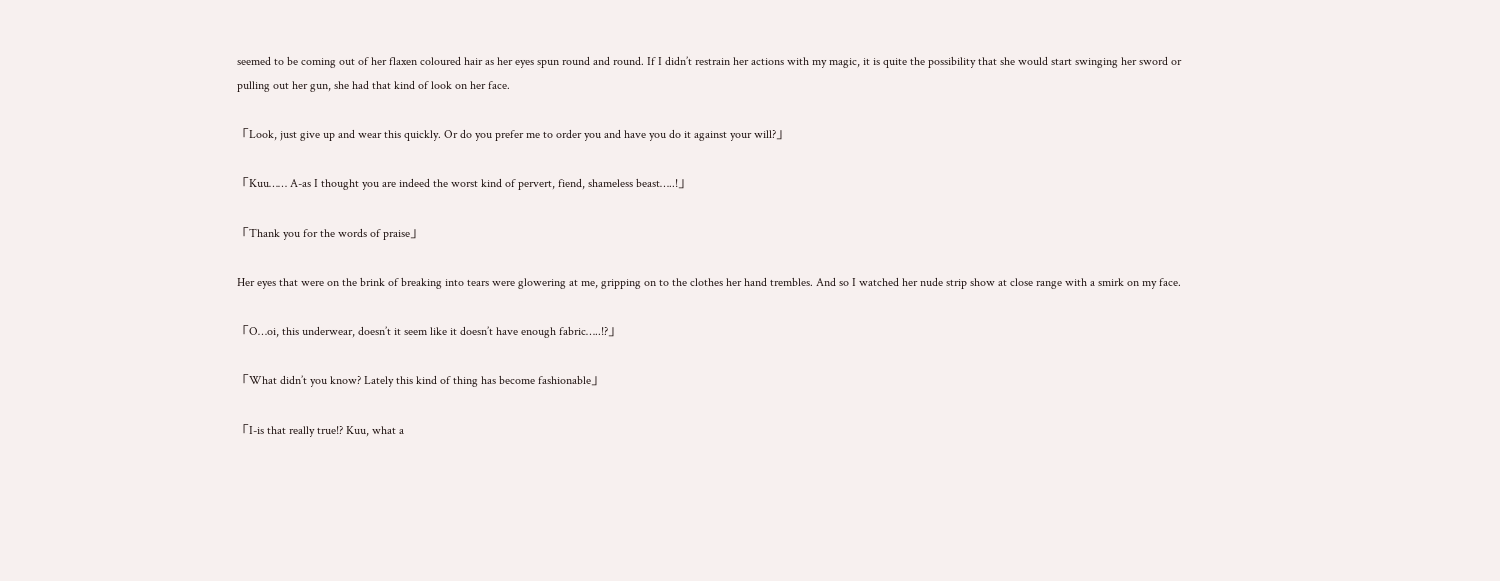seemed to be coming out of her flaxen coloured hair as her eyes spun round and round. If I didn’t restrain her actions with my magic, it is quite the possibility that she would start swinging her sword or pulling out her gun, she had that kind of look on her face.

「Look, just give up and wear this quickly. Or do you prefer me to order you and have you do it against your will?」

「Kuu…… A-as I thought you are indeed the worst kind of pervert, fiend, shameless beast…..!」

「Thank you for the words of praise」

Her eyes that were on the brink of breaking into tears were glowering at me, gripping on to the clothes her hand trembles. And so I watched her nude strip show at close range with a smirk on my face.

「O…oi, this underwear, doesn’t it seem like it doesn’t have enough fabric…..!?」

「What didn’t you know? Lately this kind of thing has become fashionable」

「I-is that really true!? Kuu, what a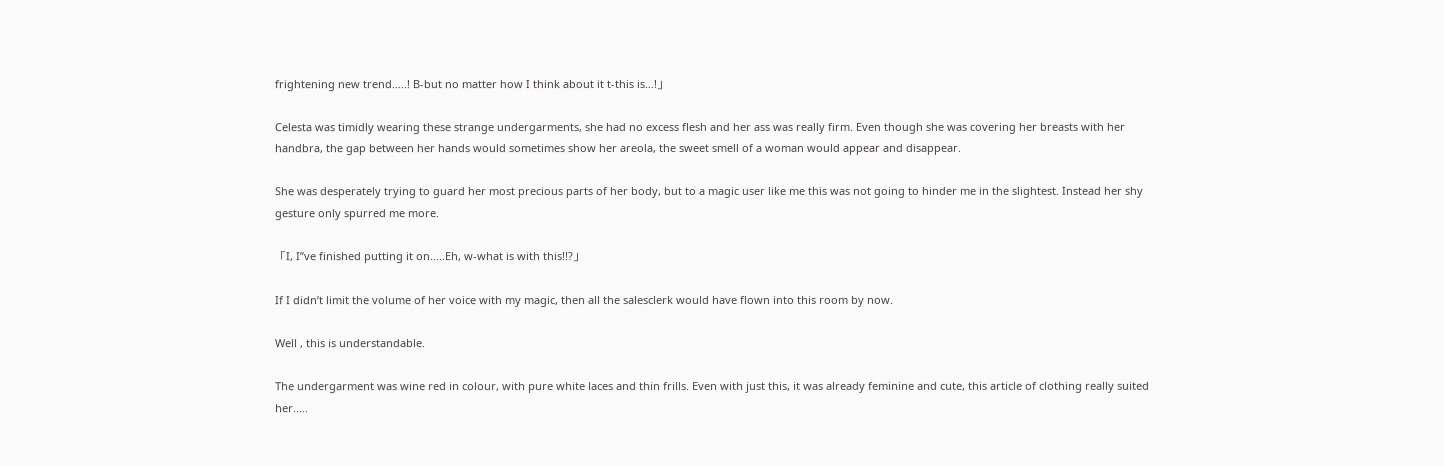frightening new trend…..! B-but no matter how I think about it t-this is…!」

Celesta was timidly wearing these strange undergarments, she had no excess flesh and her ass was really firm. Even though she was covering her breasts with her handbra, the gap between her hands would sometimes show her areola, the sweet smell of a woman would appear and disappear.

She was desperately trying to guard her most precious parts of her body, but to a magic user like me this was not going to hinder me in the slightest. Instead her shy gesture only spurred me more.

「I, I”ve finished putting it on…..Eh, w-what is with this!!?」

If I didn’t limit the volume of her voice with my magic, then all the salesclerk would have flown into this room by now.

Well , this is understandable.

The undergarment was wine red in colour, with pure white laces and thin frills. Even with just this, it was already feminine and cute, this article of clothing really suited her…..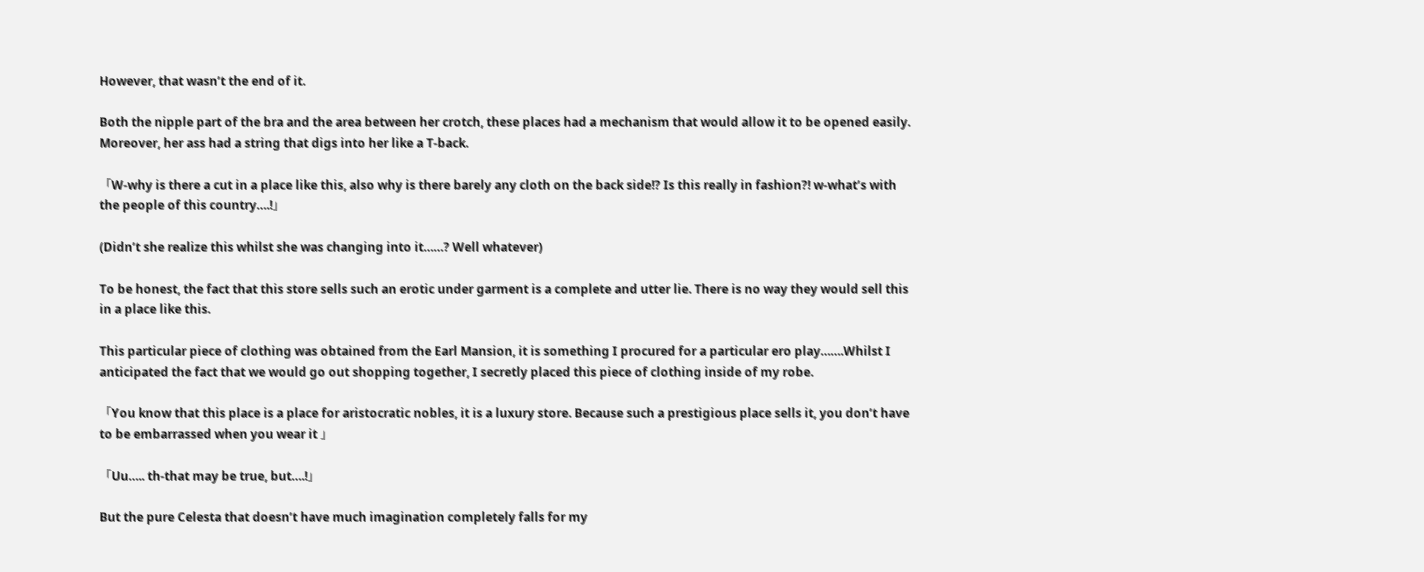However, that wasn’t the end of it.

Both the nipple part of the bra and the area between her crotch, these places had a mechanism that would allow it to be opened easily. Moreover, her ass had a string that digs into her like a T-back.

「W-why is there a cut in a place like this, also why is there barely any cloth on the back side!? Is this really in fashion?! w-what’s with the people of this country….!」

(Didn’t she realize this whilst she was changing into it……? Well whatever)

To be honest, the fact that this store sells such an erotic under garment is a complete and utter lie. There is no way they would sell this in a place like this.

This particular piece of clothing was obtained from the Earl Mansion, it is something I procured for a particular ero play…….Whilst I anticipated the fact that we would go out shopping together, I secretly placed this piece of clothing inside of my robe.

「You know that this place is a place for aristocratic nobles, it is a luxury store. Because such a prestigious place sells it, you don’t have to be embarrassed when you wear it 」

「Uu….. th-that may be true, but….!」

But the pure Celesta that doesn’t have much imagination completely falls for my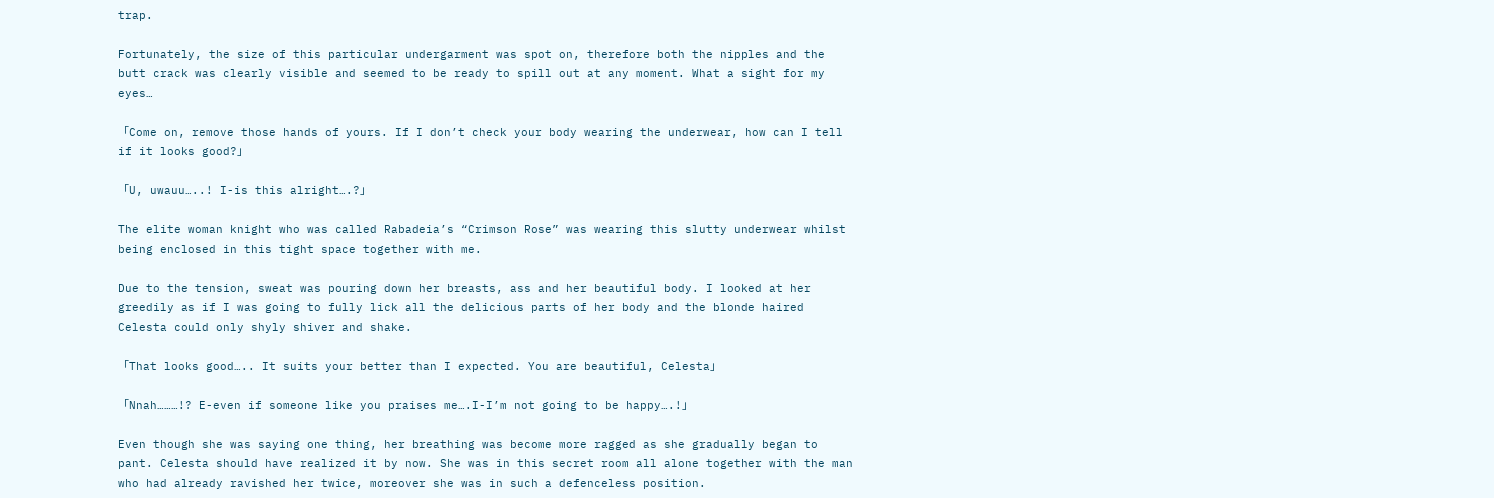trap.

Fortunately, the size of this particular undergarment was spot on, therefore both the nipples and the butt crack was clearly visible and seemed to be ready to spill out at any moment. What a sight for my eyes…

「Come on, remove those hands of yours. If I don’t check your body wearing the underwear, how can I tell if it looks good?」

「U, uwauu…..! I-is this alright….?」

The elite woman knight who was called Rabadeia’s “Crimson Rose” was wearing this slutty underwear whilst being enclosed in this tight space together with me.

Due to the tension, sweat was pouring down her breasts, ass and her beautiful body. I looked at her greedily as if I was going to fully lick all the delicious parts of her body and the blonde haired Celesta could only shyly shiver and shake.

「That looks good….. It suits your better than I expected. You are beautiful, Celesta」

「Nnah………!? E-even if someone like you praises me….I-I’m not going to be happy….!」

Even though she was saying one thing, her breathing was become more ragged as she gradually began to pant. Celesta should have realized it by now. She was in this secret room all alone together with the man who had already ravished her twice, moreover she was in such a defenceless position.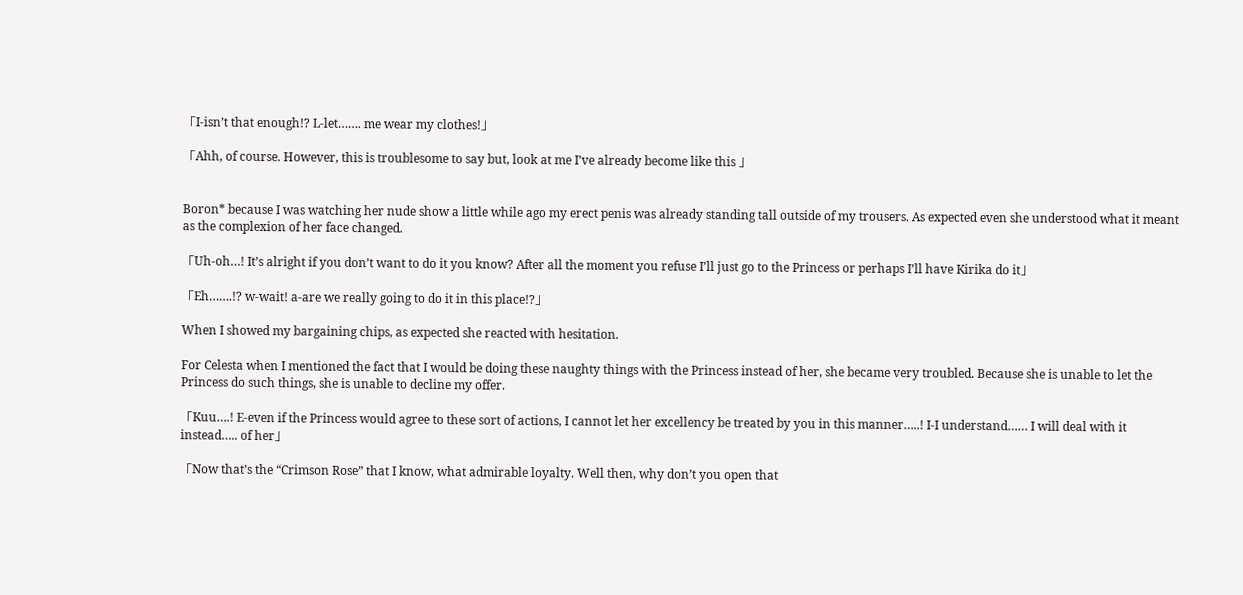「I-isn’t that enough!? L-let……. me wear my clothes!」

「Ahh, of course. However, this is troublesome to say but, look at me I’ve already become like this 」


Boron* because I was watching her nude show a little while ago my erect penis was already standing tall outside of my trousers. As expected even she understood what it meant as the complexion of her face changed.

「Uh-oh…! It’s alright if you don’t want to do it you know? After all the moment you refuse I’ll just go to the Princess or perhaps I’ll have Kirika do it」

「Eh…….!? w-wait! a-are we really going to do it in this place!?」

When I showed my bargaining chips, as expected she reacted with hesitation.

For Celesta when I mentioned the fact that I would be doing these naughty things with the Princess instead of her, she became very troubled. Because she is unable to let the Princess do such things, she is unable to decline my offer.

「Kuu….! E-even if the Princess would agree to these sort of actions, I cannot let her excellency be treated by you in this manner…..! I-I understand…… I will deal with it instead….. of her」

「Now that’s the “Crimson Rose” that I know, what admirable loyalty. Well then, why don’t you open that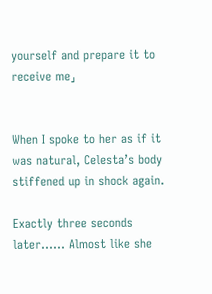yourself and prepare it to receive me」


When I spoke to her as if it was natural, Celesta’s body stiffened up in shock again.

Exactly three seconds later…… Almost like she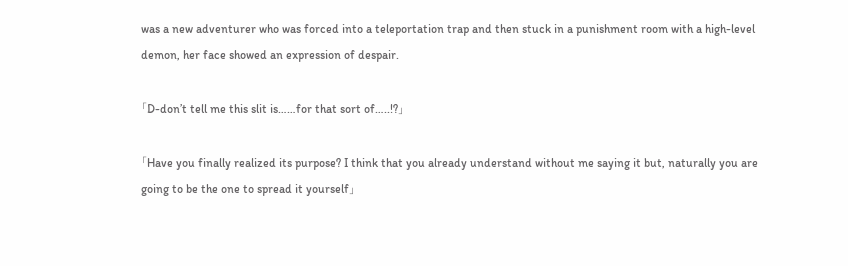was a new adventurer who was forced into a teleportation trap and then stuck in a punishment room with a high-level demon, her face showed an expression of despair.

「D-don’t tell me this slit is……for that sort of…..!?」

「Have you finally realized its purpose? I think that you already understand without me saying it but, naturally you are going to be the one to spread it yourself」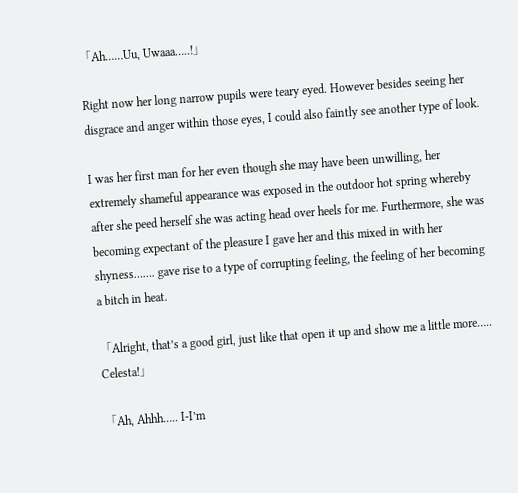「Ah……Uu, Uwaaa…..!」

Right now her long narrow pupils were teary eyed. However besides seeing her disgrace and anger within those eyes, I could also faintly see another type of look.

I was her first man for her even though she may have been unwilling, her extremely shameful appearance was exposed in the outdoor hot spring whereby after she peed herself she was acting head over heels for me. Furthermore, she was becoming expectant of the pleasure I gave her and this mixed in with her shyness……. gave rise to a type of corrupting feeling, the feeling of her becoming a bitch in heat.

「Alright, that’s a good girl, just like that open it up and show me a little more….. Celesta!」

「Ah, Ahhh….. I-I’m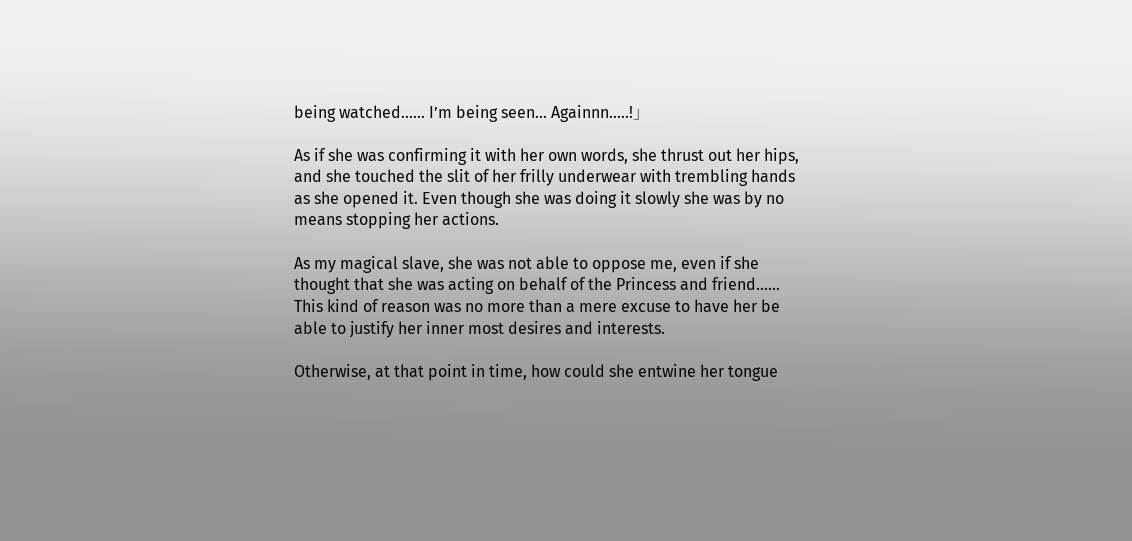being watched…… I’m being seen… Againnn…..!」

As if she was confirming it with her own words, she thrust out her hips, and she touched the slit of her frilly underwear with trembling hands as she opened it. Even though she was doing it slowly she was by no means stopping her actions.

As my magical slave, she was not able to oppose me, even if she thought that she was acting on behalf of the Princess and friend…… This kind of reason was no more than a mere excuse to have her be able to justify her inner most desires and interests.

Otherwise, at that point in time, how could she entwine her tongue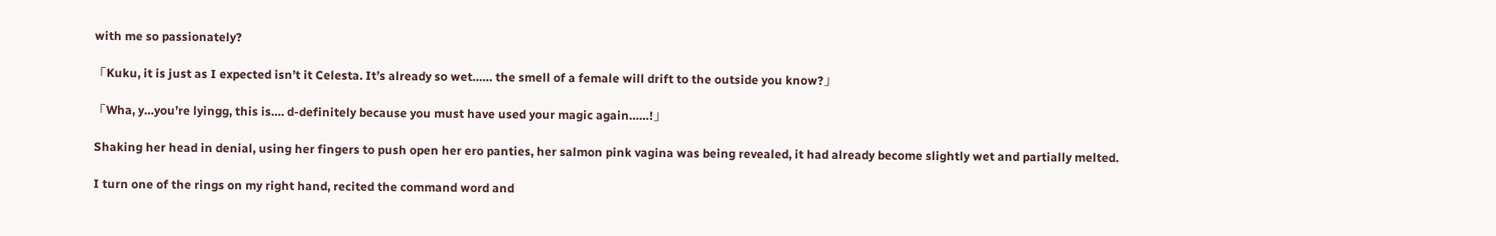with me so passionately?

「Kuku, it is just as I expected isn’t it Celesta. It’s already so wet…… the smell of a female will drift to the outside you know?」

「Wha, y…you’re lyingg, this is…. d-definitely because you must have used your magic again……!」

Shaking her head in denial, using her fingers to push open her ero panties, her salmon pink vagina was being revealed, it had already become slightly wet and partially melted.

I turn one of the rings on my right hand, recited the command word and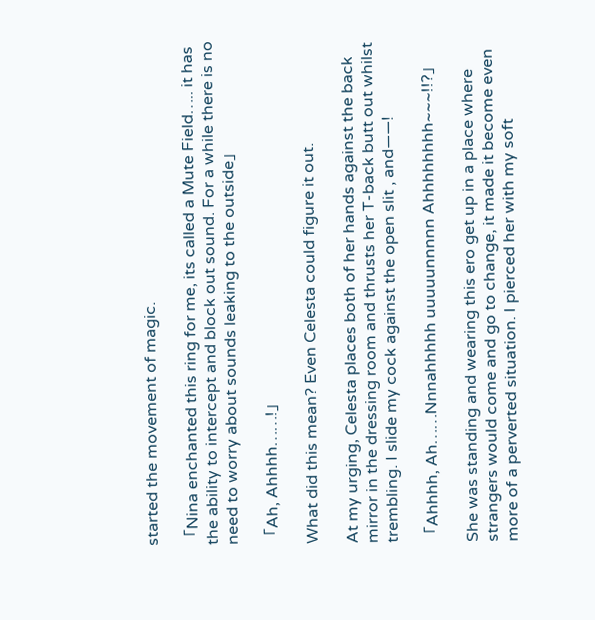started the movement of magic.

「Nina enchanted this ring for me, its called a Mute Field….. it has the ability to intercept and block out sound. For a while there is no need to worry about sounds leaking to the outside」

「Ah, Ahhhh……!」

What did this mean? Even Celesta could figure it out.

At my urging, Celesta places both of her hands against the back mirror in the dressing room and thrusts her T-back butt out whilst trembling. I slide my cock against the open slit , and——!

「Ahhhh, Ah……Nnnahhhhh uuuuunnnnn Ahhhhhhhh~~~!!?」

She was standing and wearing this ero get up in a place where strangers would come and go to change, it made it become even more of a perverted situation. I pierced her with my soft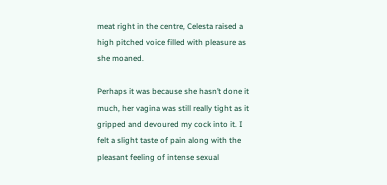meat right in the centre, Celesta raised a high pitched voice filled with pleasure as she moaned.

Perhaps it was because she hasn’t done it much, her vagina was still really tight as it gripped and devoured my cock into it. I felt a slight taste of pain along with the pleasant feeling of intense sexual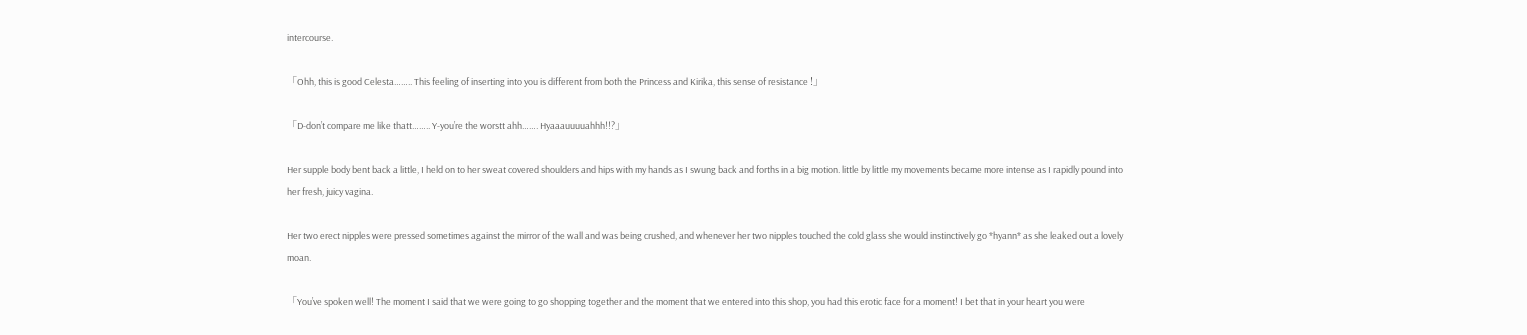intercourse.

「Ohh, this is good Celesta…….. This feeling of inserting into you is different from both the Princess and Kirika, this sense of resistance !」

「D-don’t compare me like thatt…….. Y-you’re the worstt ahh……. Hyaaauuuuahhh!!?」

Her supple body bent back a little, I held on to her sweat covered shoulders and hips with my hands as I swung back and forths in a big motion. little by little my movements became more intense as I rapidly pound into her fresh, juicy vagina.

Her two erect nipples were pressed sometimes against the mirror of the wall and was being crushed, and whenever her two nipples touched the cold glass she would instinctively go *hyann* as she leaked out a lovely moan.

「You’ve spoken well! The moment I said that we were going to go shopping together and the moment that we entered into this shop, you had this erotic face for a moment! I bet that in your heart you were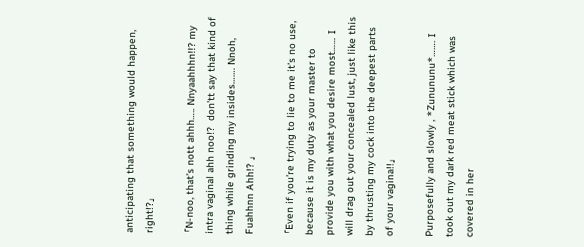anticipating that something would happen, right!?」

「N-noo, that’s nott ahhh….. Nnyaahhhn!!? my intra vaginal ahh noo!?  don’tt say that kind of thing while grinding my insides……. Nnoh, Fuahhnn Ahh!? 」

「Even if you’re trying to lie to me it’s no use, because it is my duty as your master to provide you with what you desire most…… I will drag out your concealed lust, just like this by thrusting my cock into the deepest parts of your vagina!!」

Purposefully and slowly , *Zunununu*……. I took out my dark red meat stick which was covered in her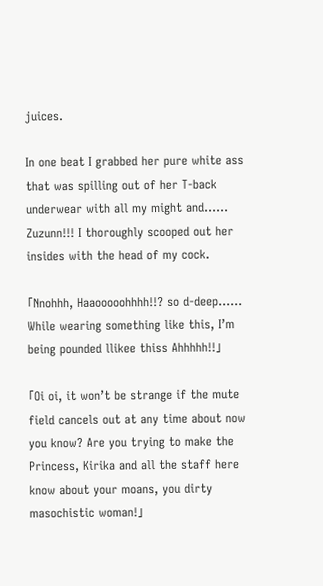juices.

In one beat I grabbed her pure white ass that was spilling out of her T-back underwear with all my might and…… Zuzunn!!! I thoroughly scooped out her insides with the head of my cock.

「Nnohhh, Haaooooohhhh!!? so d-deep…… While wearing something like this, I’m being pounded llikee thiss Ahhhhh!!」

「Oi oi, it won’t be strange if the mute field cancels out at any time about now you know? Are you trying to make the Princess, Kirika and all the staff here know about your moans, you dirty masochistic woman!」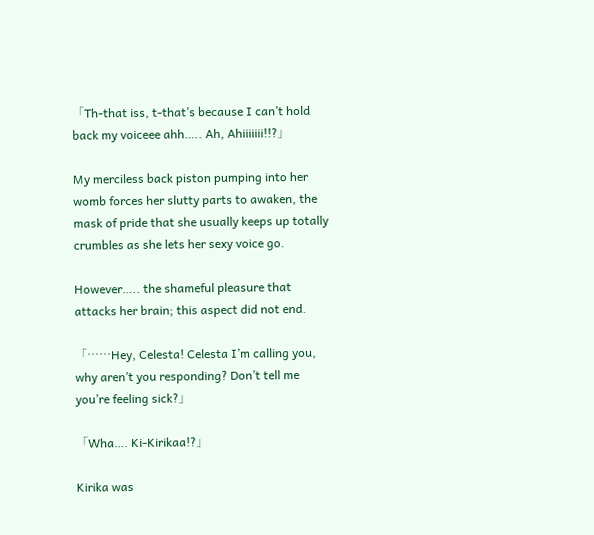「Th-that iss, t-that’s because I can’t hold back my voiceee ahh….. Ah, Ahiiiiiii!!?」

My merciless back piston pumping into her womb forces her slutty parts to awaken, the mask of pride that she usually keeps up totally crumbles as she lets her sexy voice go.

However….. the shameful pleasure that attacks her brain; this aspect did not end.

「……Hey, Celesta! Celesta I’m calling you, why aren’t you responding? Don’t tell me you’re feeling sick?」

「Wha…. Ki-Kirikaa!?」

Kirika was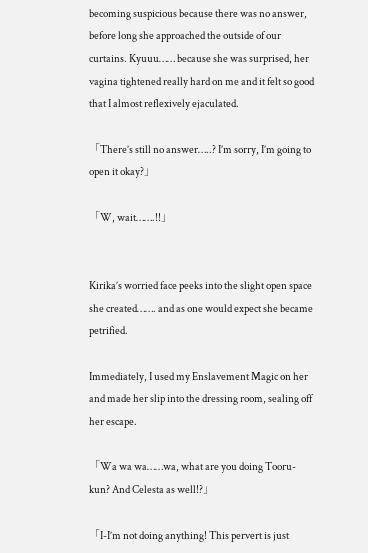becoming suspicious because there was no answer, before long she approached the outside of our curtains. Kyuuu…… because she was surprised, her vagina tightened really hard on me and it felt so good that I almost reflexively ejaculated.

「There’s still no answer…..? I’m sorry, I’m going to open it okay?」

「W, wait…….!!」


Kirika’s worried face peeks into the slight open space she created……. and as one would expect she became petrified.

Immediately, I used my Enslavement Magic on her and made her slip into the dressing room, sealing off her escape.

「Wa wa wa……wa, what are you doing Tooru-kun? And Celesta as well!?」

「I-I’m not doing anything! This pervert is just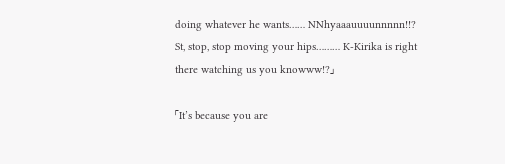doing whatever he wants…… NNhyaaauuuunnnnn!!? St, stop, stop moving your hips……… K-Kirika is right there watching us you knowww!?」

「It’s because you are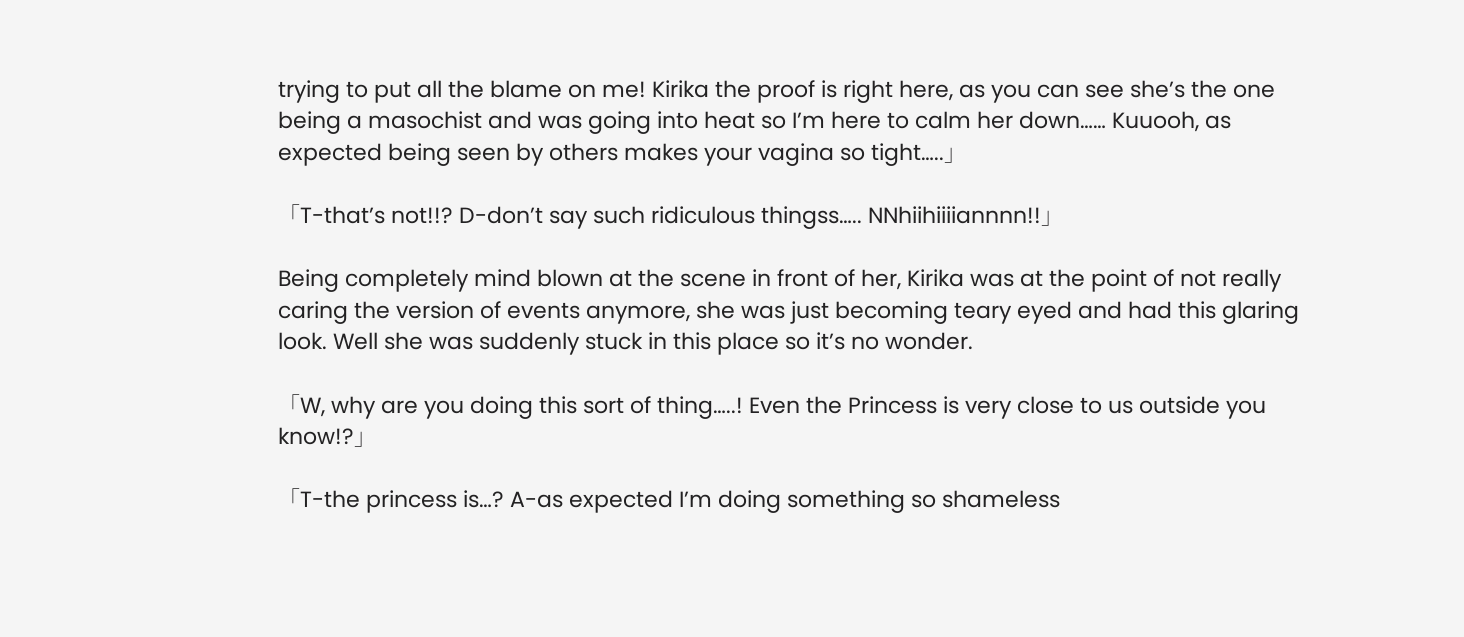trying to put all the blame on me! Kirika the proof is right here, as you can see she’s the one being a masochist and was going into heat so I’m here to calm her down…… Kuuooh, as expected being seen by others makes your vagina so tight…..」

「T-that’s not!!? D-don’t say such ridiculous thingss….. NNhiihiiiiannnn!!」

Being completely mind blown at the scene in front of her, Kirika was at the point of not really caring the version of events anymore, she was just becoming teary eyed and had this glaring look. Well she was suddenly stuck in this place so it’s no wonder.

「W, why are you doing this sort of thing…..! Even the Princess is very close to us outside you know!?」

「T-the princess is…? A-as expected I’m doing something so shameless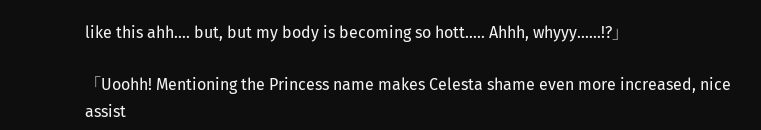like this ahh…. but, but my body is becoming so hott….. Ahhh, whyyy……!?」

「Uoohh! Mentioning the Princess name makes Celesta shame even more increased, nice assist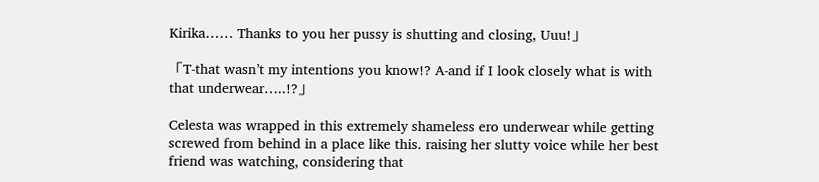Kirika…… Thanks to you her pussy is shutting and closing, Uuu!」

「T-that wasn’t my intentions you know!? A-and if I look closely what is with that underwear…..!?」

Celesta was wrapped in this extremely shameless ero underwear while getting screwed from behind in a place like this. raising her slutty voice while her best friend was watching, considering that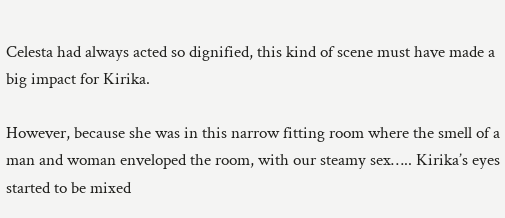Celesta had always acted so dignified, this kind of scene must have made a big impact for Kirika.

However, because she was in this narrow fitting room where the smell of a man and woman enveloped the room, with our steamy sex….. Kirika’s eyes started to be mixed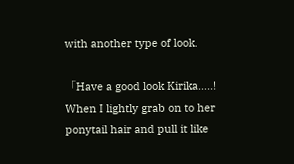with another type of look.

「Have a good look Kirika…..! When I lightly grab on to her ponytail hair and pull it like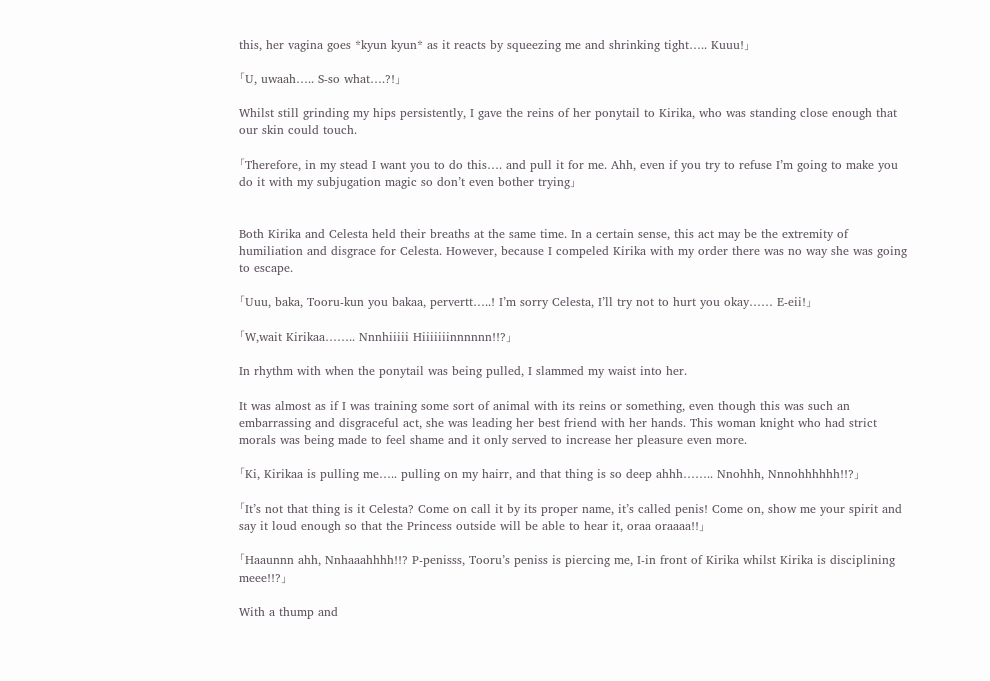this, her vagina goes *kyun kyun* as it reacts by squeezing me and shrinking tight….. Kuuu!」

「U, uwaah….. S-so what….?!」

Whilst still grinding my hips persistently, I gave the reins of her ponytail to Kirika, who was standing close enough that our skin could touch.

「Therefore, in my stead I want you to do this…. and pull it for me. Ahh, even if you try to refuse I’m going to make you do it with my subjugation magic so don’t even bother trying」


Both Kirika and Celesta held their breaths at the same time. In a certain sense, this act may be the extremity of humiliation and disgrace for Celesta. However, because I compeled Kirika with my order there was no way she was going to escape.

「Uuu, baka, Tooru-kun you bakaa, pervertt…..! I’m sorry Celesta, I’ll try not to hurt you okay…… E-eii!」

「W,wait Kirikaa…….. Nnnhiiiii Hiiiiiiinnnnnn!!?」

In rhythm with when the ponytail was being pulled, I slammed my waist into her.

It was almost as if I was training some sort of animal with its reins or something, even though this was such an embarrassing and disgraceful act, she was leading her best friend with her hands. This woman knight who had strict morals was being made to feel shame and it only served to increase her pleasure even more.

「Ki, Kirikaa is pulling me….. pulling on my hairr, and that thing is so deep ahhh…….. Nnohhh, Nnnohhhhhh!!?」

「It’s not that thing is it Celesta? Come on call it by its proper name, it’s called penis! Come on, show me your spirit and say it loud enough so that the Princess outside will be able to hear it, oraa oraaaa!!」

「Haaunnn ahh, Nnhaaahhhh!!? P-penisss, Tooru’s peniss is piercing me, I-in front of Kirika whilst Kirika is disciplining meee!!?」

With a thump and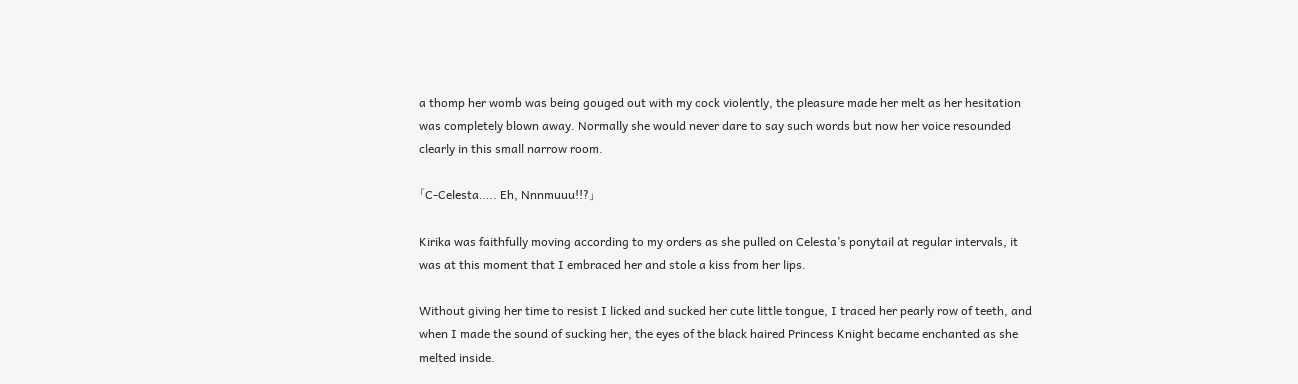a thomp her womb was being gouged out with my cock violently, the pleasure made her melt as her hesitation was completely blown away. Normally she would never dare to say such words but now her voice resounded clearly in this small narrow room.

「C-Celesta….. Eh, Nnnmuuu!!?」

Kirika was faithfully moving according to my orders as she pulled on Celesta’s ponytail at regular intervals, it was at this moment that I embraced her and stole a kiss from her lips.

Without giving her time to resist I licked and sucked her cute little tongue, I traced her pearly row of teeth, and when I made the sound of sucking her, the eyes of the black haired Princess Knight became enchanted as she melted inside.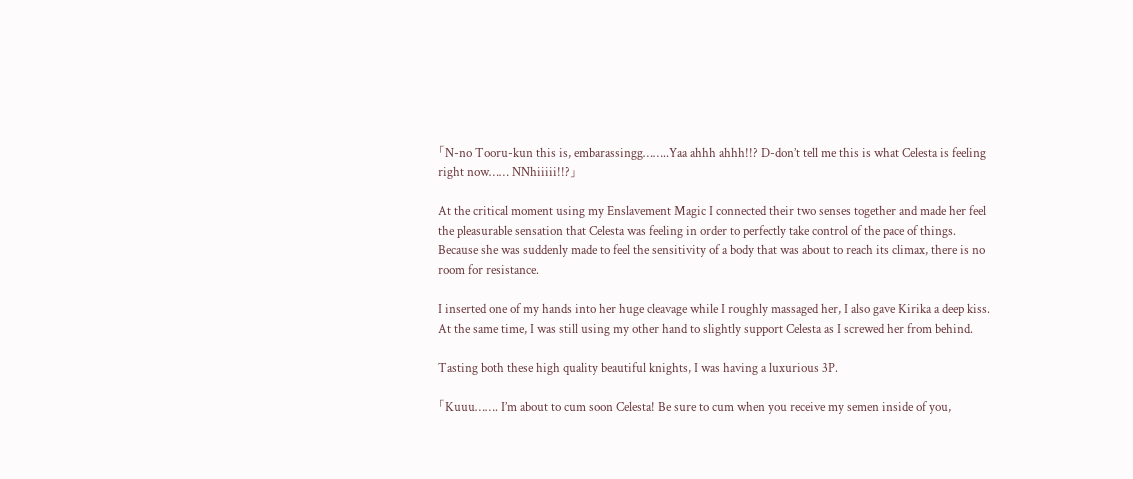「N-no Tooru-kun this is, embarassingg……..Yaa ahhh ahhh!!? D-don’t tell me this is what Celesta is feeling right now…… NNhiiiii!!?」

At the critical moment using my Enslavement Magic I connected their two senses together and made her feel the pleasurable sensation that Celesta was feeling in order to perfectly take control of the pace of things. Because she was suddenly made to feel the sensitivity of a body that was about to reach its climax, there is no room for resistance.

I inserted one of my hands into her huge cleavage while I roughly massaged her, I also gave Kirika a deep kiss. At the same time, I was still using my other hand to slightly support Celesta as I screwed her from behind.

Tasting both these high quality beautiful knights, I was having a luxurious 3P.

「Kuuu……. I’m about to cum soon Celesta! Be sure to cum when you receive my semen inside of you,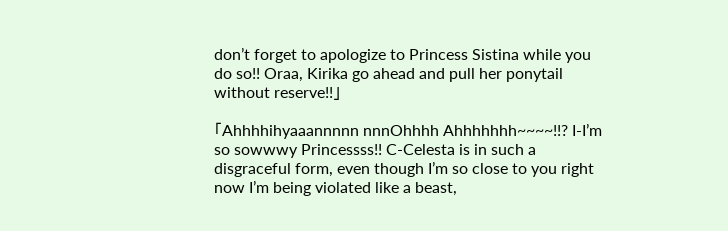don’t forget to apologize to Princess Sistina while you do so!! Oraa, Kirika go ahead and pull her ponytail without reserve!!」

「Ahhhhihyaaannnnn nnnOhhhh Ahhhhhhh~~~~!!? I-I’m so sowwwy Princessss!! C-Celesta is in such a disgraceful form, even though I’m so close to you right now I’m being violated like a beast,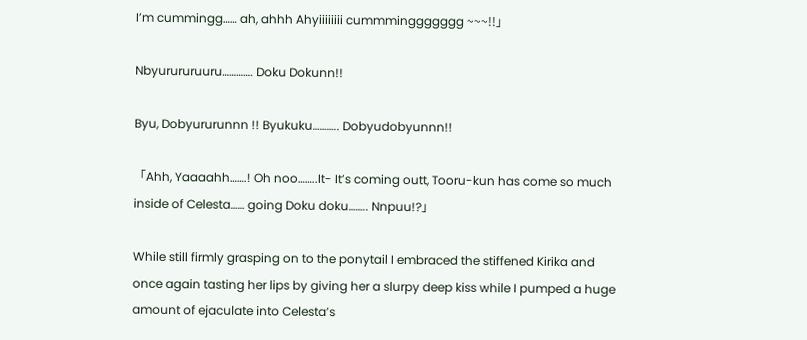I’m cummingg…… ah, ahhh Ahyiiiiiiii cummminggggggg ~~~!!」

Nbyurururuuru…………. Doku Dokunn!!

Byu, Dobyururunnn !! Byukuku……….. Dobyudobyunnn!!

「Ahh, Yaaaahh…….! Oh noo……..It- It’s coming outt, Tooru-kun has come so much inside of Celesta…… going Doku doku…….. Nnpuu!?」

While still firmly grasping on to the ponytail I embraced the stiffened Kirika and once again tasting her lips by giving her a slurpy deep kiss while I pumped a huge amount of ejaculate into Celesta’s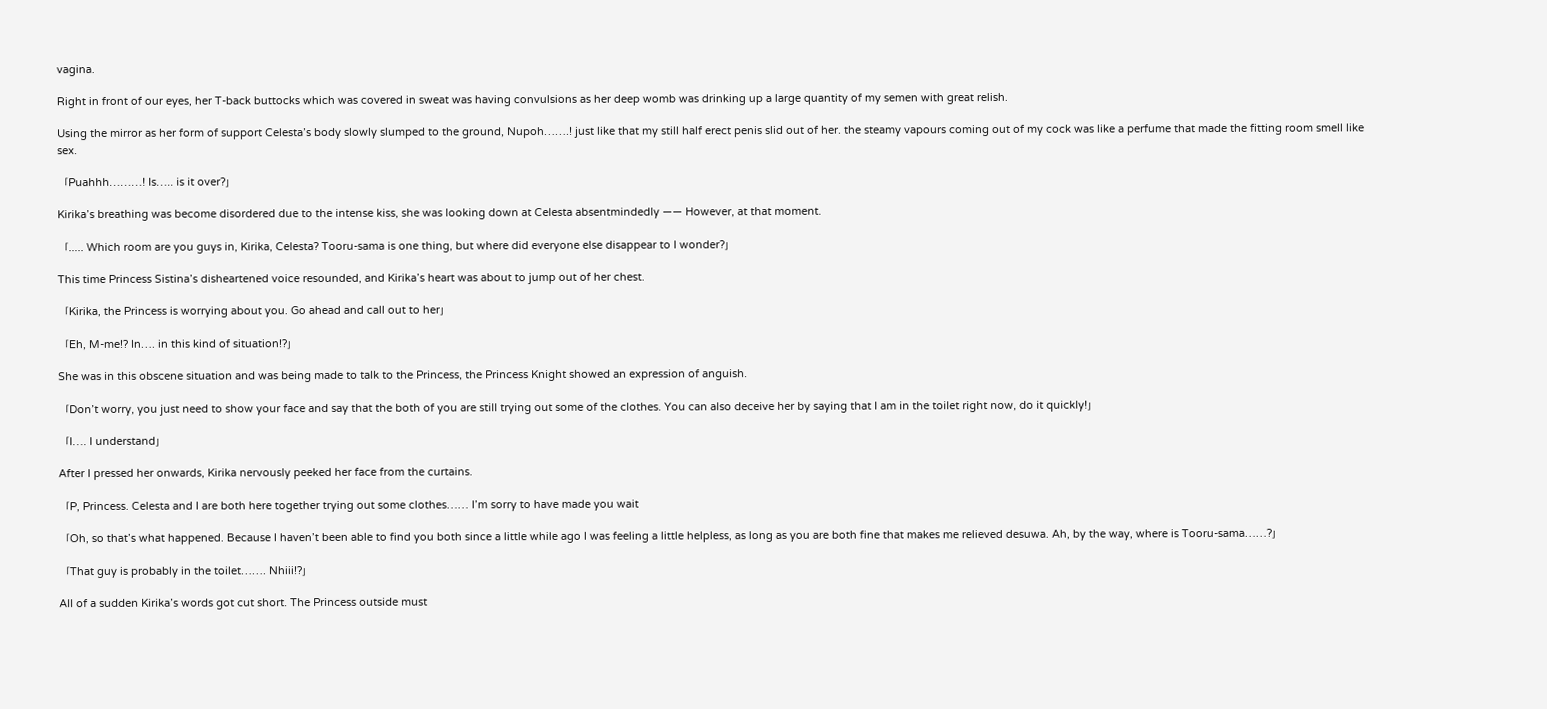vagina.

Right in front of our eyes, her T-back buttocks which was covered in sweat was having convulsions as her deep womb was drinking up a large quantity of my semen with great relish.

Using the mirror as her form of support Celesta’s body slowly slumped to the ground, Nupoh…….! just like that my still half erect penis slid out of her. the steamy vapours coming out of my cock was like a perfume that made the fitting room smell like sex.

「Puahhh………! Is….. is it over?」

Kirika’s breathing was become disordered due to the intense kiss, she was looking down at Celesta absentmindedly —— However, at that moment.

「….. Which room are you guys in, Kirika, Celesta? Tooru-sama is one thing, but where did everyone else disappear to I wonder?」

This time Princess Sistina’s disheartened voice resounded, and Kirika’s heart was about to jump out of her chest.

「Kirika, the Princess is worrying about you. Go ahead and call out to her」

「Eh, M-me!? In…. in this kind of situation!?」

She was in this obscene situation and was being made to talk to the Princess, the Princess Knight showed an expression of anguish.

「Don’t worry, you just need to show your face and say that the both of you are still trying out some of the clothes. You can also deceive her by saying that I am in the toilet right now, do it quickly!」

「I…. I understand」

After I pressed her onwards, Kirika nervously peeked her face from the curtains.

「P, Princess. Celesta and I are both here together trying out some clothes…… I’m sorry to have made you wait

「Oh, so that’s what happened. Because I haven’t been able to find you both since a little while ago I was feeling a little helpless, as long as you are both fine that makes me relieved desuwa. Ah, by the way, where is Tooru-sama……?」

「That guy is probably in the toilet……. Nhiii!?」

All of a sudden Kirika’s words got cut short. The Princess outside must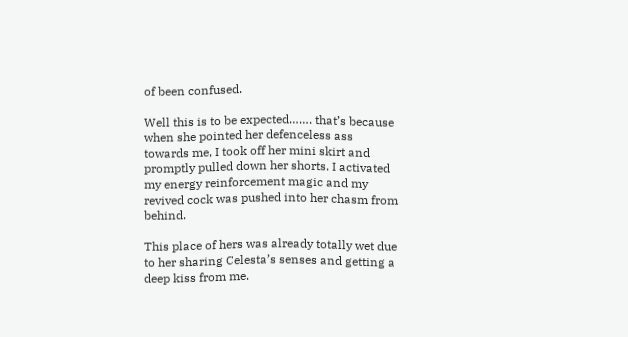of been confused.

Well this is to be expected……. that’s because when she pointed her defenceless ass towards me, I took off her mini skirt and promptly pulled down her shorts. I activated my energy reinforcement magic and my revived cock was pushed into her chasm from behind.

This place of hers was already totally wet due to her sharing Celesta’s senses and getting a deep kiss from me.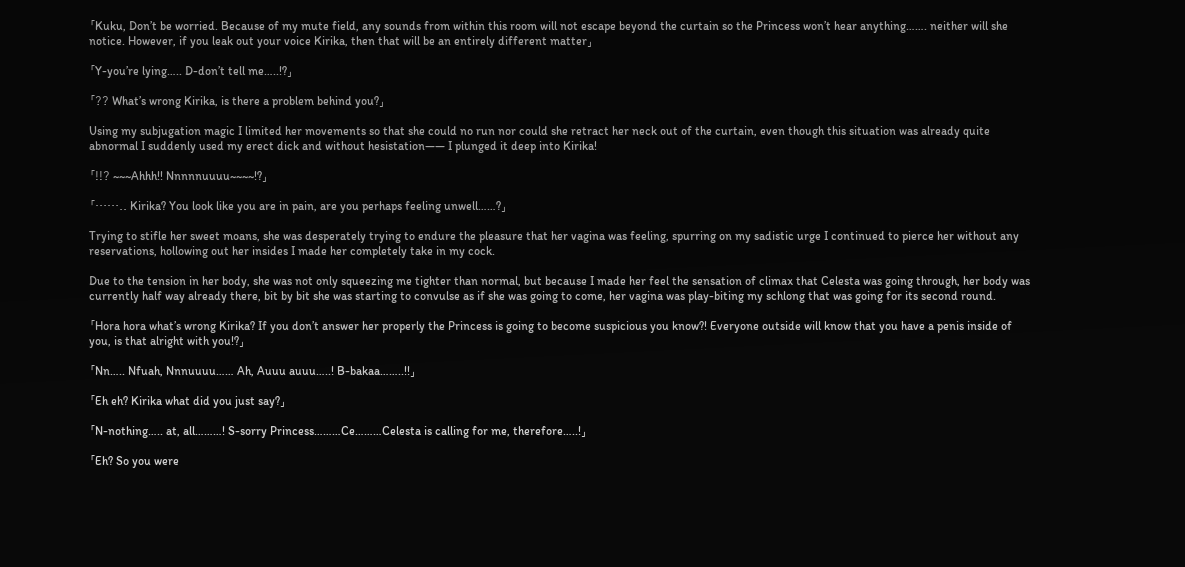「Kuku, Don’t be worried. Because of my mute field, any sounds from within this room will not escape beyond the curtain so the Princess won’t hear anything……. neither will she notice. However, if you leak out your voice Kirika, then that will be an entirely different matter」

「Y-you’re lying….. D-don’t tell me…..!?」

「?? What’s wrong Kirika, is there a problem behind you?」

Using my subjugation magic I limited her movements so that she could no run nor could she retract her neck out of the curtain, even though this situation was already quite abnormal I suddenly used my erect dick and without hesistation—— I plunged it deep into Kirika!

「!!? ~~~Ahhh!! Nnnnnuuuu~~~~!?」

「…….. Kirika? You look like you are in pain, are you perhaps feeling unwell……?」

Trying to stifle her sweet moans, she was desperately trying to endure the pleasure that her vagina was feeling, spurring on my sadistic urge I continued to pierce her without any reservations, hollowing out her insides I made her completely take in my cock.

Due to the tension in her body, she was not only squeezing me tighter than normal, but because I made her feel the sensation of climax that Celesta was going through, her body was currently half way already there, bit by bit she was starting to convulse as if she was going to come, her vagina was play-biting my schlong that was going for its second round.

「Hora hora what’s wrong Kirika? If you don’t answer her properly the Princess is going to become suspicious you know?! Everyone outside will know that you have a penis inside of you, is that alright with you!?」

「Nn….. Nfuah, Nnnuuuu…… Ah, Auuu auuu…..! B-bakaa……..!!」

「Eh eh? Kirika what did you just say?」

「N-nothing….. at, all………! S-sorry Princess………Ce………Celesta is calling for me, therefore…..!」

「Eh? So you were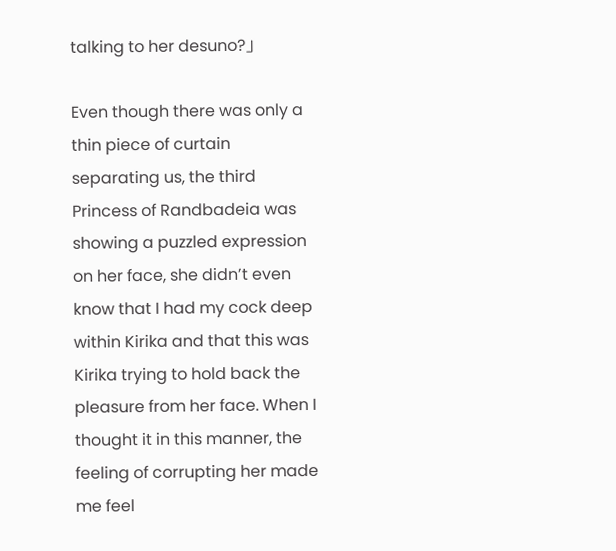talking to her desuno?」

Even though there was only a thin piece of curtain separating us, the third Princess of Randbadeia was showing a puzzled expression on her face, she didn’t even know that I had my cock deep within Kirika and that this was Kirika trying to hold back the pleasure from her face. When I thought it in this manner, the feeling of corrupting her made me feel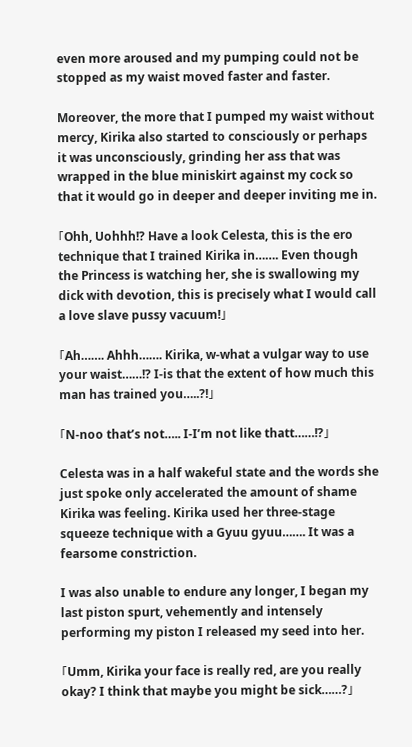even more aroused and my pumping could not be stopped as my waist moved faster and faster.

Moreover, the more that I pumped my waist without mercy, Kirika also started to consciously or perhaps it was unconsciously, grinding her ass that was wrapped in the blue miniskirt against my cock so that it would go in deeper and deeper inviting me in.

「Ohh, Uohhh!? Have a look Celesta, this is the ero technique that I trained Kirika in……. Even though the Princess is watching her, she is swallowing my dick with devotion, this is precisely what I would call a love slave pussy vacuum!」

「Ah……. Ahhh……. Kirika, w-what a vulgar way to use your waist……!? I-is that the extent of how much this man has trained you…..?!」

「N-noo that’s not….. I-I’m not like thatt……!?」

Celesta was in a half wakeful state and the words she just spoke only accelerated the amount of shame Kirika was feeling. Kirika used her three-stage squeeze technique with a Gyuu gyuu……. It was a fearsome constriction.

I was also unable to endure any longer, I began my last piston spurt, vehemently and intensely performing my piston I released my seed into her.

「Umm, Kirika your face is really red, are you really okay? I think that maybe you might be sick……?」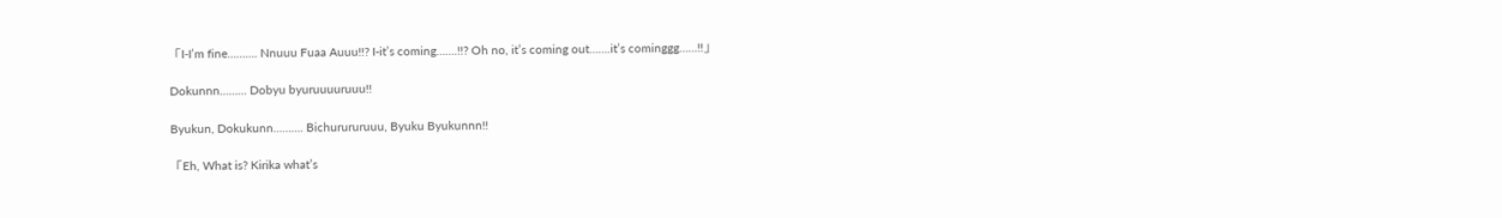「I-I’m fine………. Nnuuu Fuaa Auuu!!? I-it’s coming…….!!? Oh no, it’s coming out…….it’s cominggg……!!」

Dokunnn……… Dobyu byuruuuuruuu!!

Byukun, Dokukunn………. Bichurururuuu, Byuku Byukunnn!!

「Eh, What is? Kirika what’s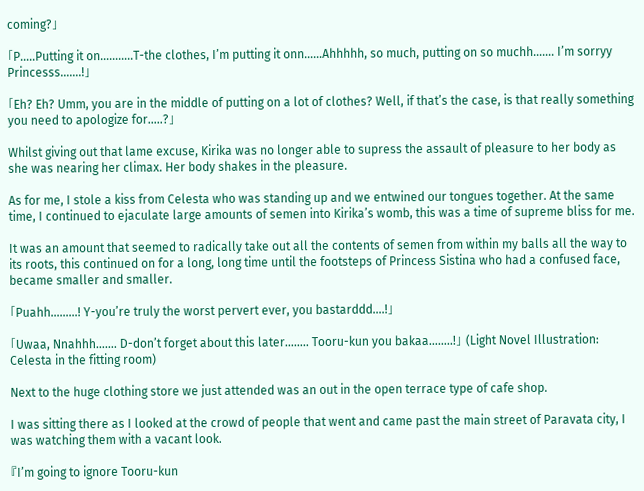coming?」

「P…..Putting it on………..T-the clothes, I’m putting it onn……Ahhhhh, so much, putting on so muchh……. I’m sorryy Princesss…….!」

「Eh? Eh? Umm, you are in the middle of putting on a lot of clothes? Well, if that’s the case, is that really something you need to apologize for…..?」

Whilst giving out that lame excuse, Kirika was no longer able to supress the assault of pleasure to her body as she was nearing her climax. Her body shakes in the pleasure.

As for me, I stole a kiss from Celesta who was standing up and we entwined our tongues together. At the same time, I continued to ejaculate large amounts of semen into Kirika’s womb, this was a time of supreme bliss for me.

It was an amount that seemed to radically take out all the contents of semen from within my balls all the way to its roots, this continued on for a long, long time until the footsteps of Princess Sistina who had a confused face, became smaller and smaller.

「Puahh………! Y-you’re truly the worst pervert ever, you bastarddd….!」

「Uwaa, Nnahhh……. D-don’t forget about this later…….. Tooru-kun you bakaa……..!」 (Light Novel Illustration: Celesta in the fitting room)

Next to the huge clothing store we just attended was an out in the open terrace type of cafe shop.

I was sitting there as I looked at the crowd of people that went and came past the main street of Paravata city, I was watching them with a vacant look.

『I’m going to ignore Tooru-kun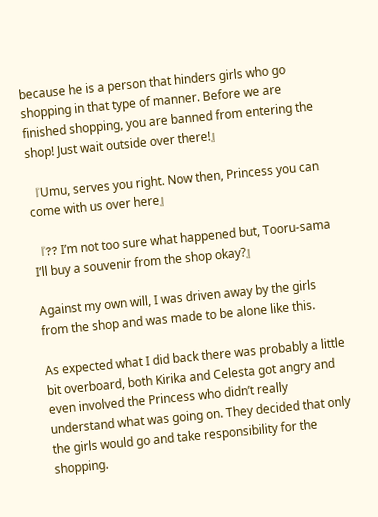because he is a person that hinders girls who go shopping in that type of manner. Before we are finished shopping, you are banned from entering the shop! Just wait outside over there!』

『Umu, serves you right. Now then, Princess you can come with us over here』

『?? I’m not too sure what happened but, Tooru-sama I’ll buy a souvenir from the shop okay?』

Against my own will, I was driven away by the girls from the shop and was made to be alone like this.

As expected what I did back there was probably a little bit overboard, both Kirika and Celesta got angry and even involved the Princess who didn’t really understand what was going on. They decided that only the girls would go and take responsibility for the shopping.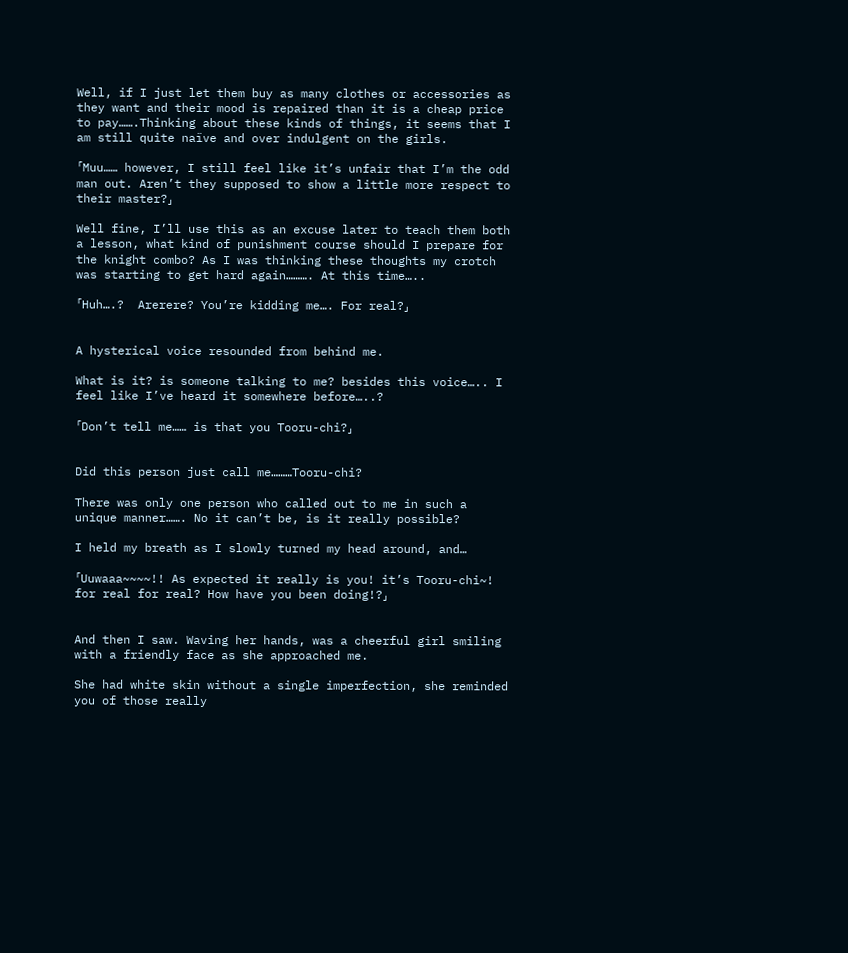Well, if I just let them buy as many clothes or accessories as they want and their mood is repaired than it is a cheap price to pay…….Thinking about these kinds of things, it seems that I am still quite naïve and over indulgent on the girls.

「Muu…… however, I still feel like it’s unfair that I’m the odd man out. Aren’t they supposed to show a little more respect to their master?」

Well fine, I’ll use this as an excuse later to teach them both a lesson, what kind of punishment course should I prepare for the knight combo? As I was thinking these thoughts my crotch was starting to get hard again………. At this time…..

「Huh….?  Arerere? You’re kidding me…. For real?」


A hysterical voice resounded from behind me.

What is it? is someone talking to me? besides this voice….. I feel like I’ve heard it somewhere before…..?

「Don’t tell me…… is that you Tooru-chi?」


Did this person just call me………Tooru-chi?

There was only one person who called out to me in such a unique manner……. No it can’t be, is it really possible?

I held my breath as I slowly turned my head around, and…

「Uuwaaa~~~~!! As expected it really is you! it’s Tooru-chi~! for real for real? How have you been doing!?」


And then I saw. Waving her hands, was a cheerful girl smiling with a friendly face as she approached me.

She had white skin without a single imperfection, she reminded you of those really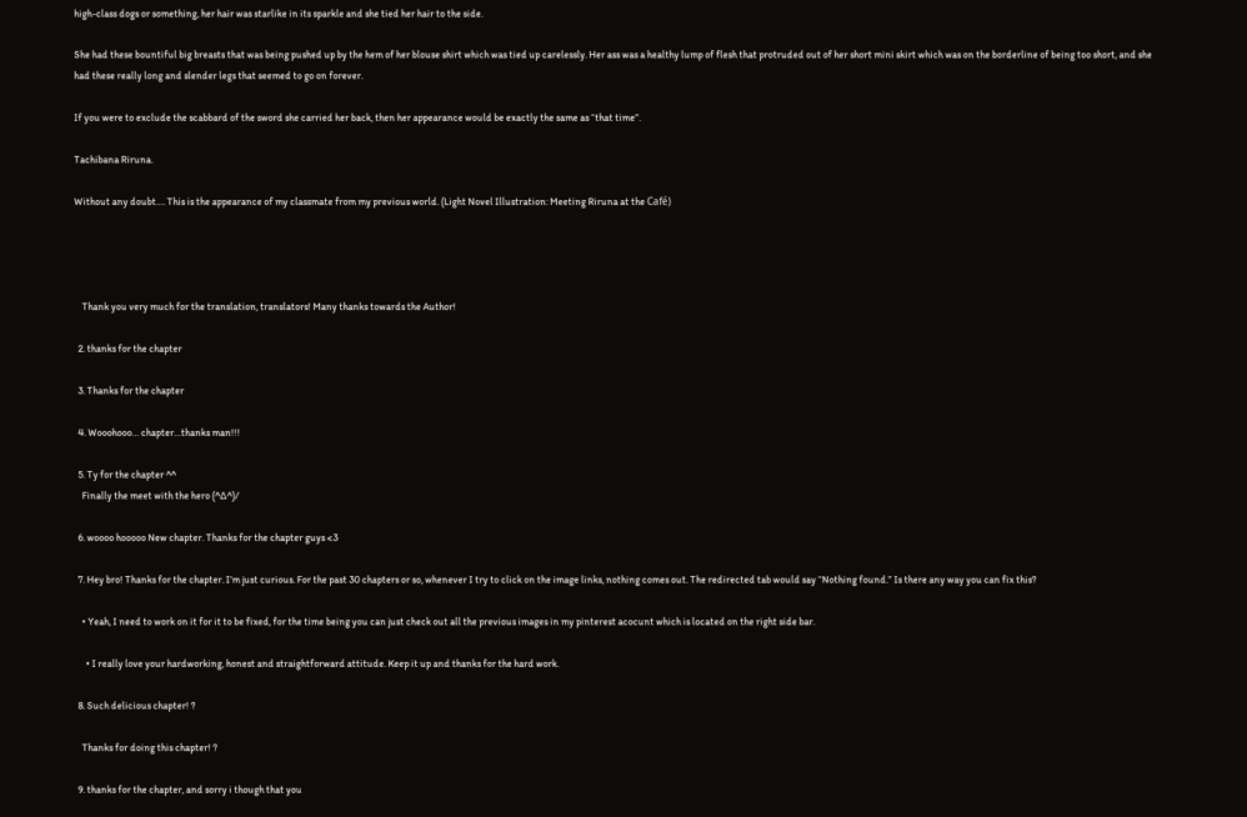high-class dogs or something, her hair was starlike in its sparkle and she tied her hair to the side.

She had these bountiful big breasts that was being pushed up by the hem of her blouse shirt which was tied up carelessly. Her ass was a healthy lump of flesh that protruded out of her short mini skirt which was on the borderline of being too short, and she had these really long and slender legs that seemed to go on forever.

If you were to exclude the scabbard of the sword she carried her back, then her appearance would be exactly the same as “that time”.

Tachibana Riruna.

Without any doubt…. This is the appearance of my classmate from my previous world. (Light Novel Illustration: Meeting Riruna at the Café)




    Thank you very much for the translation, translators! Many thanks towards the Author!

  2. thanks for the chapter

  3. Thanks for the chapter

  4. Wooohooo… chapter…thanks man!!!

  5. Ty for the chapter ^^
    Finally the meet with the hero (^∆^)/

  6. woooo hooooo New chapter. Thanks for the chapter guys <3

  7. Hey bro! Thanks for the chapter. I’m just curious. For the past 30 chapters or so, whenever I try to click on the image links, nothing comes out. The redirected tab would say “Nothing found.” Is there any way you can fix this?

    • Yeah, I need to work on it for it to be fixed, for the time being you can just check out all the previous images in my pinterest acocunt which is located on the right side bar.

      • I really love your hardworking, honest and straightforward attitude. Keep it up and thanks for the hard work.

  8. Such delicious chapter! ?

    Thanks for doing this chapter! ?

  9. thanks for the chapter, and sorry i though that you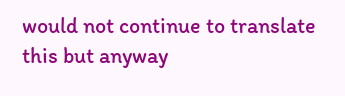would not continue to translate this but anyway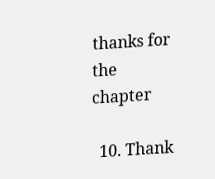thanks for the chapter

  10. Thank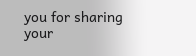you for sharing your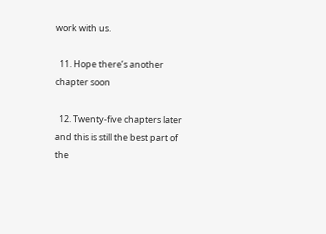work with us.

  11. Hope there’s another chapter soon

  12. Twenty-five chapters later and this is still the best part of the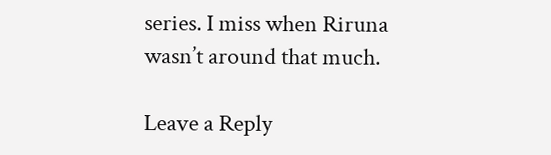series. I miss when Riruna wasn’t around that much.

Leave a Reply